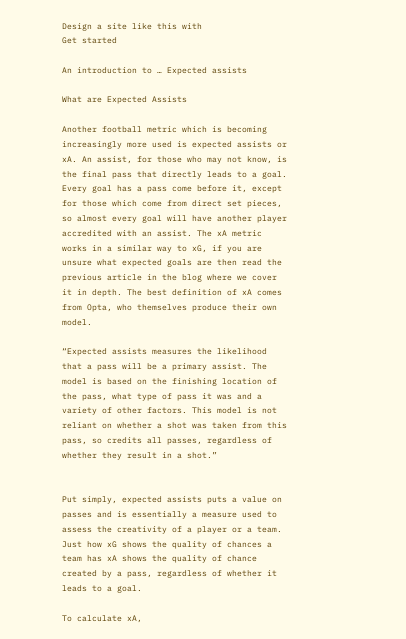Design a site like this with
Get started

An introduction to … Expected assists

What are Expected Assists

Another football metric which is becoming increasingly more used is expected assists or xA. An assist, for those who may not know, is the final pass that directly leads to a goal. Every goal has a pass come before it, except for those which come from direct set pieces, so almost every goal will have another player accredited with an assist. The xA metric works in a similar way to xG, if you are unsure what expected goals are then read the previous article in the blog where we cover it in depth. The best definition of xA comes from Opta, who themselves produce their own model.

“Expected assists measures the likelihood that a pass will be a primary assist. The model is based on the finishing location of the pass, what type of pass it was and a variety of other factors. This model is not reliant on whether a shot was taken from this pass, so credits all passes, regardless of whether they result in a shot.”


Put simply, expected assists puts a value on passes and is essentially a measure used to assess the creativity of a player or a team. Just how xG shows the quality of chances a team has xA shows the quality of chance created by a pass, regardless of whether it leads to a goal.

To calculate xA,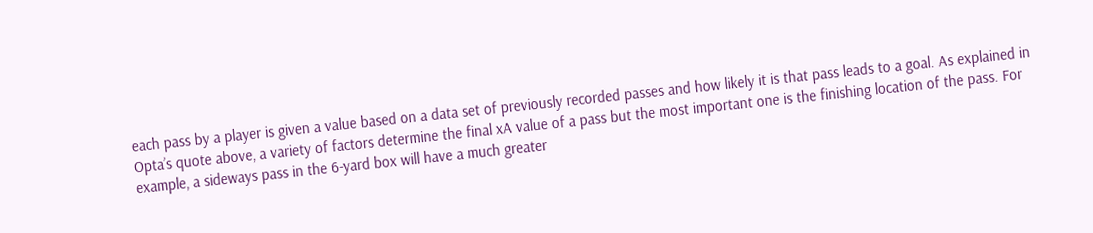each pass by a player is given a value based on a data set of previously recorded passes and how likely it is that pass leads to a goal. As explained in Opta’s quote above, a variety of factors determine the final xA value of a pass but the most important one is the finishing location of the pass. For example, a sideways pass in the 6-yard box will have a much greater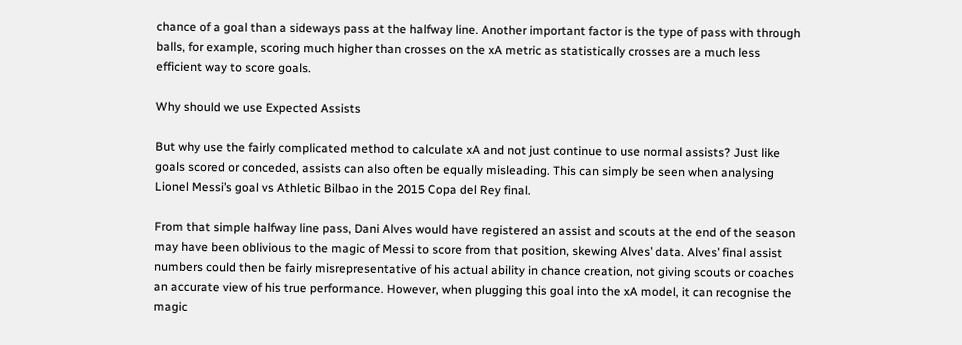chance of a goal than a sideways pass at the halfway line. Another important factor is the type of pass with through balls, for example, scoring much higher than crosses on the xA metric as statistically crosses are a much less efficient way to score goals.

Why should we use Expected Assists

But why use the fairly complicated method to calculate xA and not just continue to use normal assists? Just like goals scored or conceded, assists can also often be equally misleading. This can simply be seen when analysing Lionel Messi’s goal vs Athletic Bilbao in the 2015 Copa del Rey final.

From that simple halfway line pass, Dani Alves would have registered an assist and scouts at the end of the season may have been oblivious to the magic of Messi to score from that position, skewing Alves’ data. Alves’ final assist numbers could then be fairly misrepresentative of his actual ability in chance creation, not giving scouts or coaches an accurate view of his true performance. However, when plugging this goal into the xA model, it can recognise the magic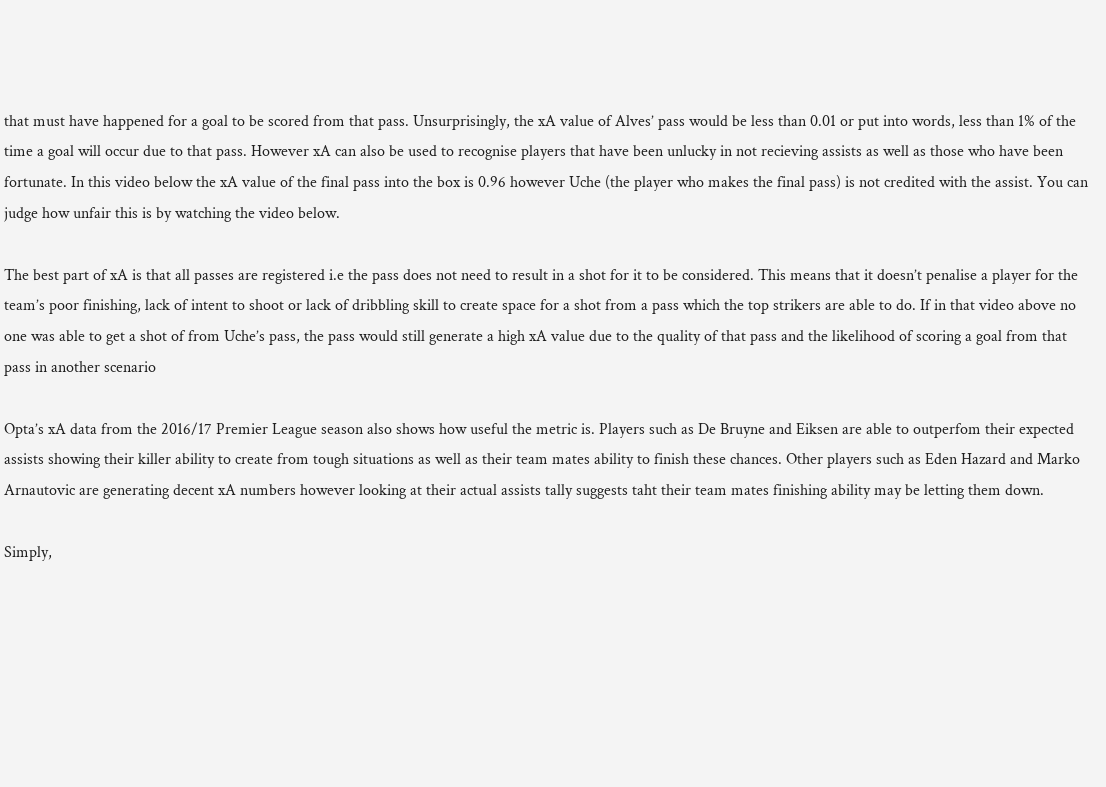that must have happened for a goal to be scored from that pass. Unsurprisingly, the xA value of Alves’ pass would be less than 0.01 or put into words, less than 1% of the time a goal will occur due to that pass. However xA can also be used to recognise players that have been unlucky in not recieving assists as well as those who have been fortunate. In this video below the xA value of the final pass into the box is 0.96 however Uche (the player who makes the final pass) is not credited with the assist. You can judge how unfair this is by watching the video below.

The best part of xA is that all passes are registered i.e the pass does not need to result in a shot for it to be considered. This means that it doesn’t penalise a player for the team’s poor finishing, lack of intent to shoot or lack of dribbling skill to create space for a shot from a pass which the top strikers are able to do. If in that video above no one was able to get a shot of from Uche’s pass, the pass would still generate a high xA value due to the quality of that pass and the likelihood of scoring a goal from that pass in another scenario

Opta’s xA data from the 2016/17 Premier League season also shows how useful the metric is. Players such as De Bruyne and Eiksen are able to outperfom their expected assists showing their killer ability to create from tough situations as well as their team mates ability to finish these chances. Other players such as Eden Hazard and Marko Arnautovic are generating decent xA numbers however looking at their actual assists tally suggests taht their team mates finishing ability may be letting them down.

Simply,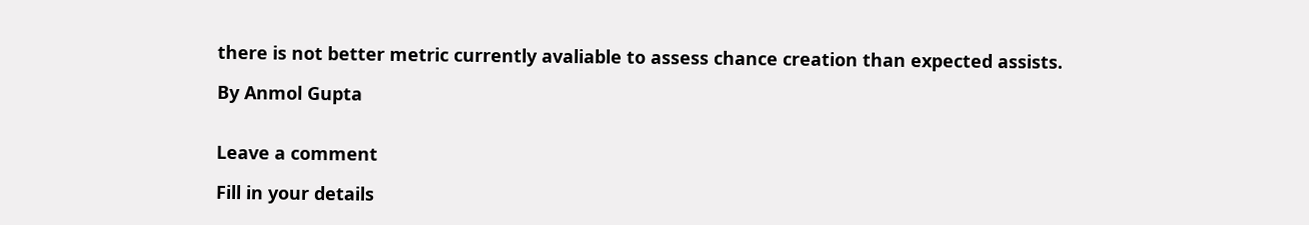there is not better metric currently avaliable to assess chance creation than expected assists.

By Anmol Gupta


Leave a comment

Fill in your details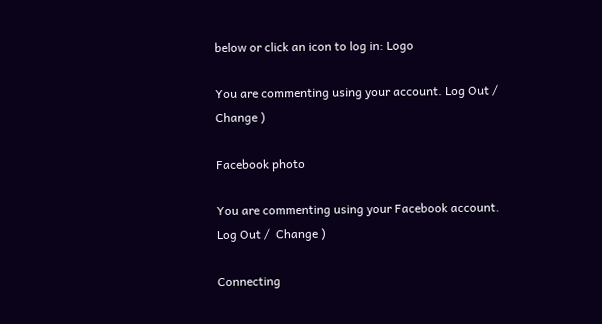below or click an icon to log in: Logo

You are commenting using your account. Log Out /  Change )

Facebook photo

You are commenting using your Facebook account. Log Out /  Change )

Connecting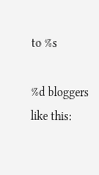to %s

%d bloggers like this: